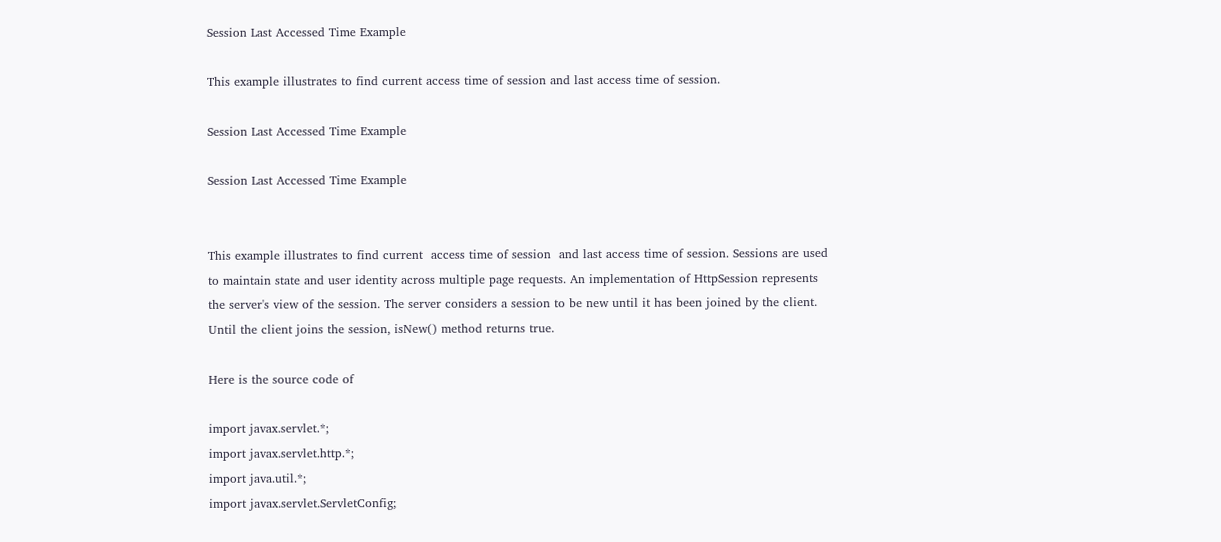Session Last Accessed Time Example

This example illustrates to find current access time of session and last access time of session.

Session Last Accessed Time Example

Session Last Accessed Time Example


This example illustrates to find current  access time of session  and last access time of session. Sessions are used to maintain state and user identity across multiple page requests. An implementation of HttpSession represents the server's view of the session. The server considers a session to be new until it has been joined by the client. Until the client joins the session, isNew() method returns true.

Here is the source code of

import javax.servlet.*;
import javax.servlet.http.*;
import java.util.*;
import javax.servlet.ServletConfig;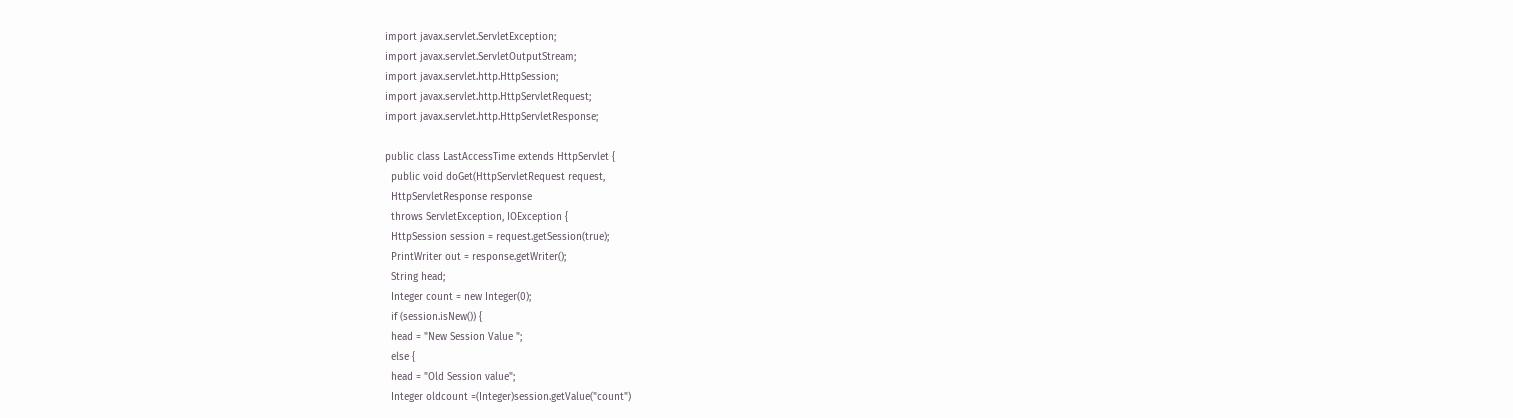import javax.servlet.ServletException;
import javax.servlet.ServletOutputStream;
import javax.servlet.http.HttpSession;
import javax.servlet.http.HttpServletRequest;
import javax.servlet.http.HttpServletResponse;

public class LastAccessTime extends HttpServlet {
  public void doGet(HttpServletRequest request,
  HttpServletResponse response
  throws ServletException, IOException {
  HttpSession session = request.getSession(true);
  PrintWriter out = response.getWriter();
  String head;
  Integer count = new Integer(0);
  if (session.isNew()) {
  head = "New Session Value ";
  else {
  head = "Old Session value";
  Integer oldcount =(Integer)session.getValue("count")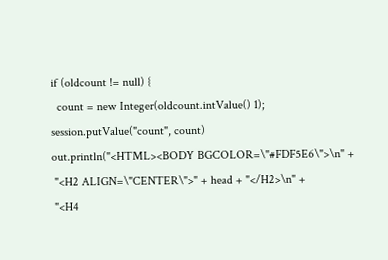if (oldcount != null) {
  count = new Integer(oldcount.intValue() 1);
session.putValue("count", count)
out.println("<HTML><BODY BGCOLOR=\"#FDF5E6\">\n" +
 "<H2 ALIGN=\"CENTER\">" + head + "</H2>\n" +
 "<H4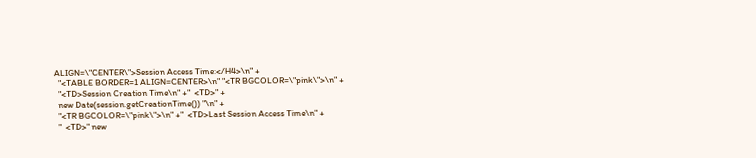ALIGN=\"CENTER\">Session Access Time:</H4>\n" +
  "<TABLE BORDER=1 ALIGN=CENTER>\n" "<TR BGCOLOR=\"pink\">\n" +
  "<TD>Session Creation Time\n" +"  <TD>" +
  new Date(session.getCreationTime()) "\n" +
  "<TR BGCOLOR=\"pink\">\n" +"  <TD>Last Session Access Time\n" +
  "  <TD>" new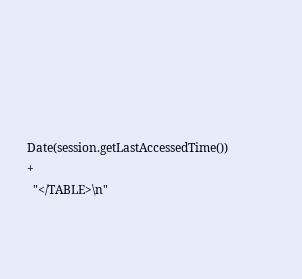Date(session.getLastAccessedTime()) +
  "</TABLE>\n"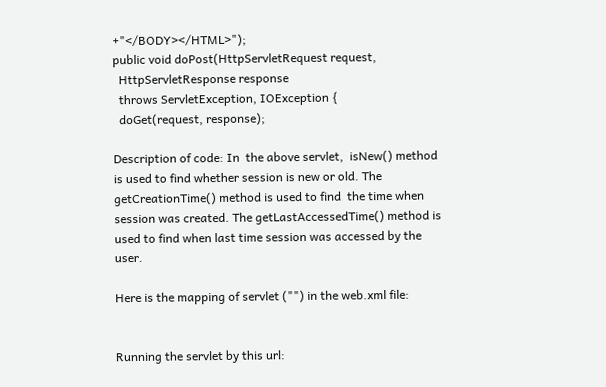+"</BODY></HTML>");
public void doPost(HttpServletRequest request,
  HttpServletResponse response
  throws ServletException, IOException {
  doGet(request, response);

Description of code: In  the above servlet,  isNew() method is used to find whether session is new or old. The getCreationTime() method is used to find  the time when session was created. The getLastAccessedTime() method is used to find when last time session was accessed by the user.

Here is the mapping of servlet ("") in the web.xml file:


Running the servlet by this url: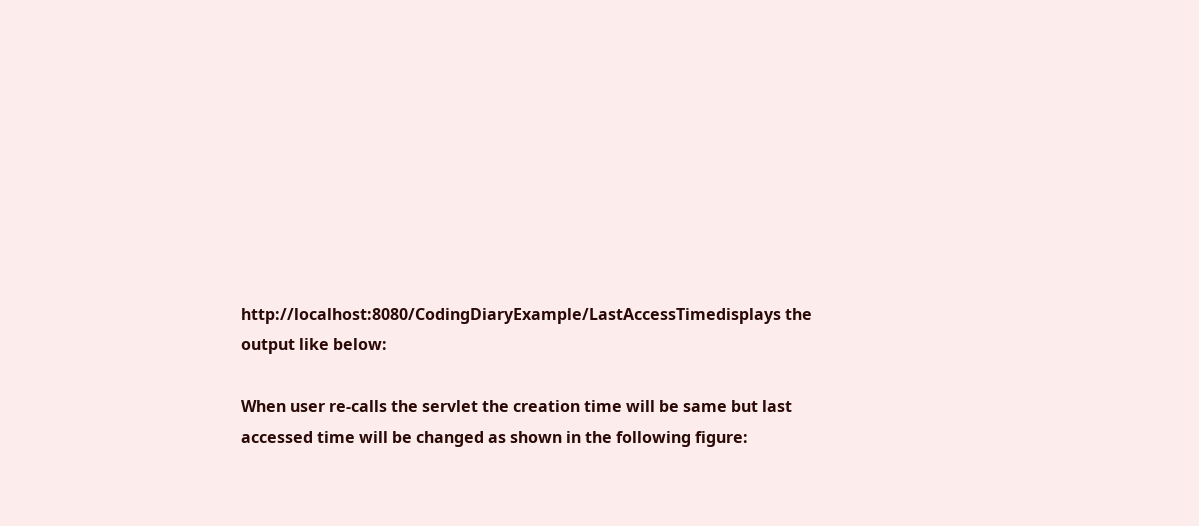http://localhost:8080/CodingDiaryExample/LastAccessTimedisplays the output like below:

When user re-calls the servlet the creation time will be same but last accessed time will be changed as shown in the following figure: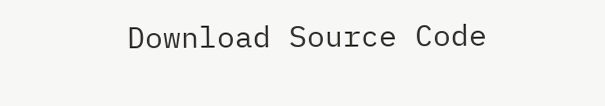Download Source Code